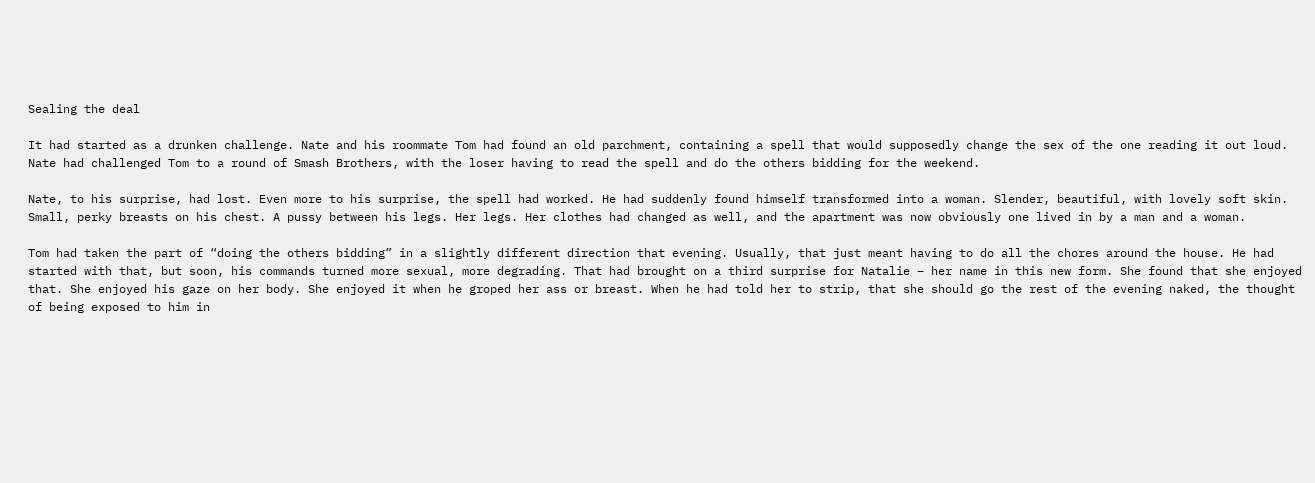Sealing the deal

It had started as a drunken challenge. Nate and his roommate Tom had found an old parchment, containing a spell that would supposedly change the sex of the one reading it out loud. Nate had challenged Tom to a round of Smash Brothers, with the loser having to read the spell and do the others bidding for the weekend.

Nate, to his surprise, had lost. Even more to his surprise, the spell had worked. He had suddenly found himself transformed into a woman. Slender, beautiful, with lovely soft skin. Small, perky breasts on his chest. A pussy between his legs. Her legs. Her clothes had changed as well, and the apartment was now obviously one lived in by a man and a woman.

Tom had taken the part of “doing the others bidding” in a slightly different direction that evening. Usually, that just meant having to do all the chores around the house. He had started with that, but soon, his commands turned more sexual, more degrading. That had brought on a third surprise for Natalie – her name in this new form. She found that she enjoyed that. She enjoyed his gaze on her body. She enjoyed it when he groped her ass or breast. When he had told her to strip, that she should go the rest of the evening naked, the thought of being exposed to him in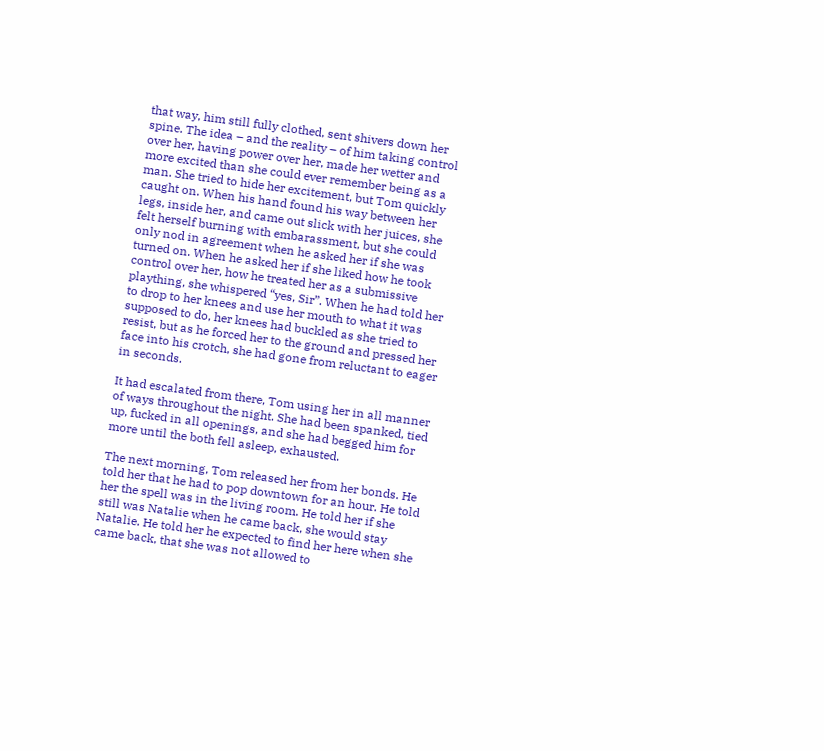that way, him still fully clothed, sent shivers down her spine. The idea – and the reality – of him taking control over her, having power over her, made her wetter and more excited than she could ever remember being as a man. She tried to hide her excitement, but Tom quickly caught on. When his hand found his way between her legs, inside her, and came out slick with her juices, she felt herself burning with embarassment, but she could only nod in agreement when he asked her if she was turned on. When he asked her if she liked how he took control over her, how he treated her as a submissive plaything, she whispered “yes, Sir”. When he had told her to drop to her knees and use her mouth to what it was supposed to do, her knees had buckled as she tried to resist, but as he forced her to the ground and pressed her face into his crotch, she had gone from reluctant to eager in seconds.

It had escalated from there, Tom using her in all manner of ways throughout the night. She had been spanked, tied up, fucked in all openings, and she had begged him for more until the both fell asleep, exhausted.

The next morning, Tom released her from her bonds. He told her that he had to pop downtown for an hour. He told her the spell was in the living room. He told her if she still was Natalie when he came back, she would stay Natalie. He told her he expected to find her here when she came back, that she was not allowed to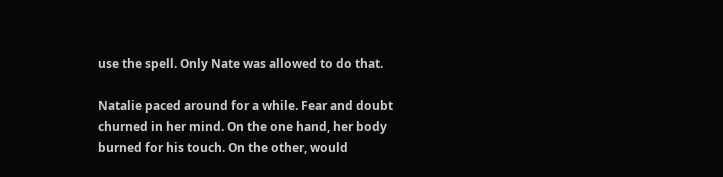use the spell. Only Nate was allowed to do that.

Natalie paced around for a while. Fear and doubt churned in her mind. On the one hand, her body burned for his touch. On the other, would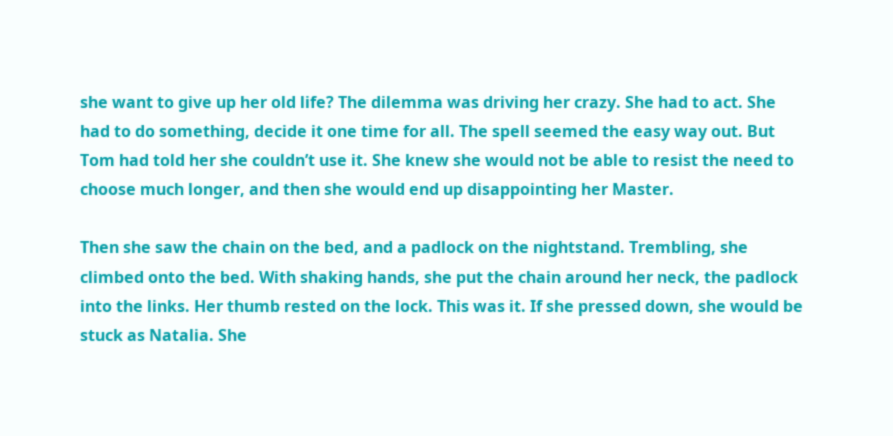she want to give up her old life? The dilemma was driving her crazy. She had to act. She had to do something, decide it one time for all. The spell seemed the easy way out. But Tom had told her she couldn’t use it. She knew she would not be able to resist the need to choose much longer, and then she would end up disappointing her Master.

Then she saw the chain on the bed, and a padlock on the nightstand. Trembling, she climbed onto the bed. With shaking hands, she put the chain around her neck, the padlock into the links. Her thumb rested on the lock. This was it. If she pressed down, she would be stuck as Natalia. She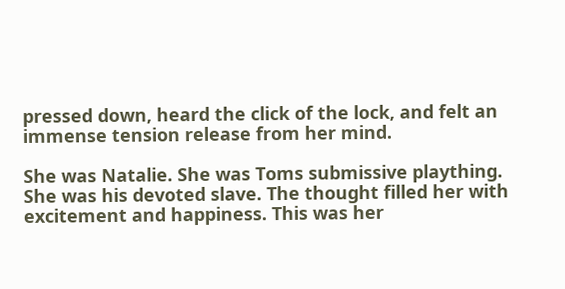pressed down, heard the click of the lock, and felt an immense tension release from her mind.

She was Natalie. She was Toms submissive plaything. She was his devoted slave. The thought filled her with excitement and happiness. This was her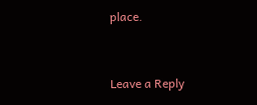place.


Leave a Reply